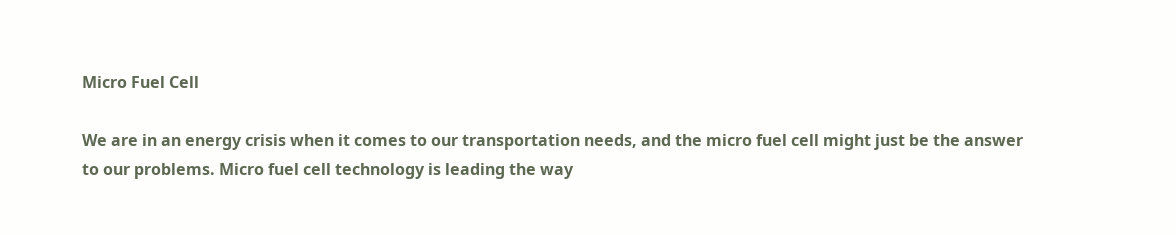Micro Fuel Cell

We are in an energy crisis when it comes to our transportation needs, and the micro fuel cell might just be the answer to our problems. Micro fuel cell technology is leading the way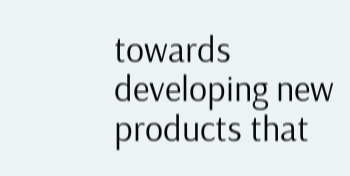towards developing new products that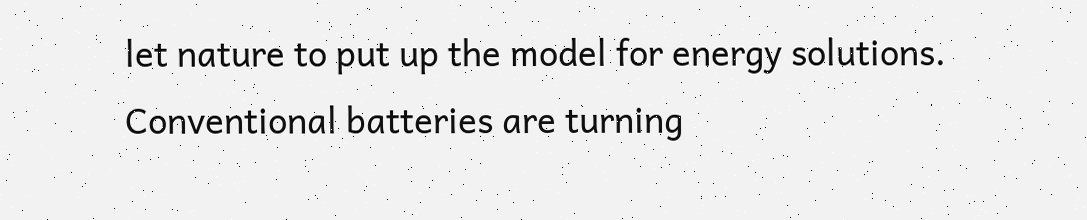let nature to put up the model for energy solutions. Conventional batteries are turning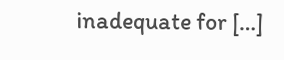inadequate for […]